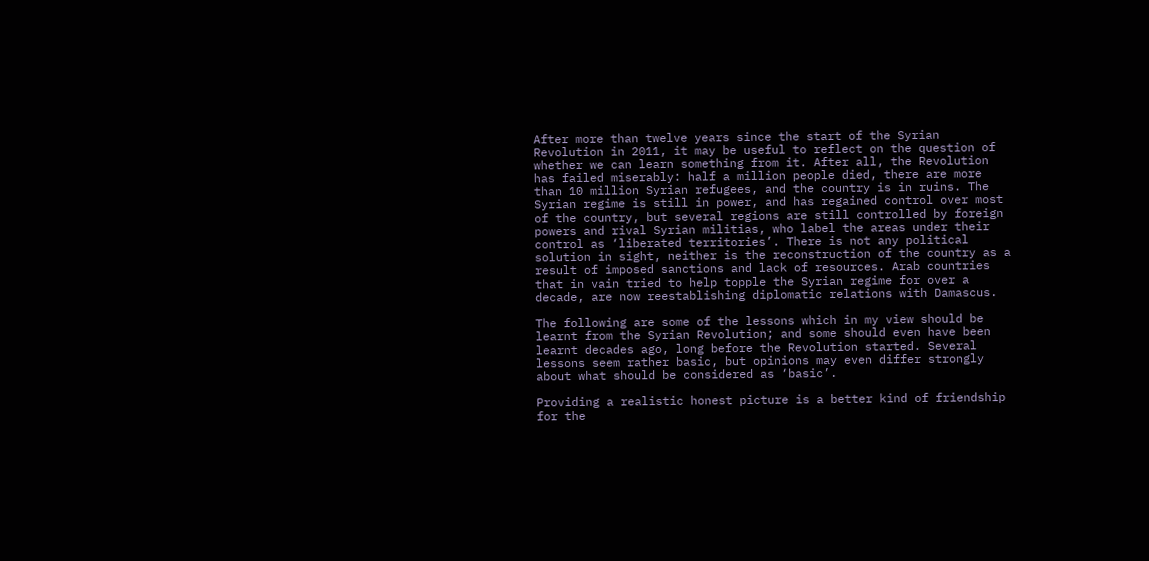After more than twelve years since the start of the Syrian Revolution in 2011, it may be useful to reflect on the question of whether we can learn something from it. After all, the Revolution has failed miserably: half a million people died, there are more than 10 million Syrian refugees, and the country is in ruins. The Syrian regime is still in power, and has regained control over most of the country, but several regions are still controlled by foreign powers and rival Syrian militias, who label the areas under their control as ‘liberated territories’. There is not any political solution in sight, neither is the reconstruction of the country as a result of imposed sanctions and lack of resources. Arab countries that in vain tried to help topple the Syrian regime for over a decade, are now reestablishing diplomatic relations with Damascus.

The following are some of the lessons which in my view should be learnt from the Syrian Revolution; and some should even have been learnt decades ago, long before the Revolution started. Several lessons seem rather basic, but opinions may even differ strongly about what should be considered as ‘basic’.

Providing a realistic honest picture is a better kind of friendship for the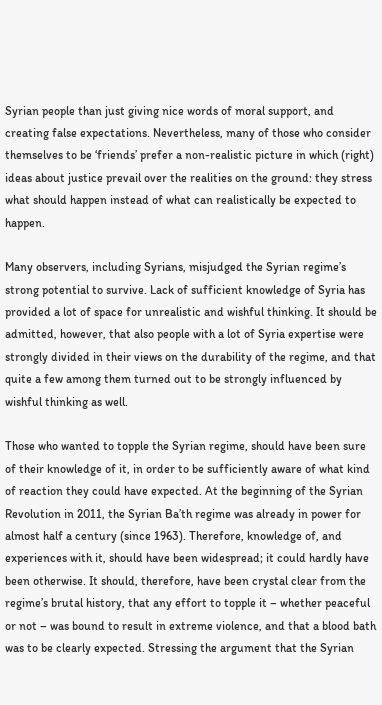Syrian people than just giving nice words of moral support, and creating false expectations. Nevertheless, many of those who consider themselves to be ‘friends’ prefer a non-realistic picture in which (right) ideas about justice prevail over the realities on the ground: they stress what should happen instead of what can realistically be expected to happen.

Many observers, including Syrians, misjudged the Syrian regime’s strong potential to survive. Lack of sufficient knowledge of Syria has provided a lot of space for unrealistic and wishful thinking. It should be admitted, however, that also people with a lot of Syria expertise were strongly divided in their views on the durability of the regime, and that quite a few among them turned out to be strongly influenced by wishful thinking as well.

Those who wanted to topple the Syrian regime, should have been sure of their knowledge of it, in order to be sufficiently aware of what kind of reaction they could have expected. At the beginning of the Syrian Revolution in 2011, the Syrian Ba’th regime was already in power for almost half a century (since 1963). Therefore, knowledge of, and experiences with it, should have been widespread; it could hardly have been otherwise. It should, therefore, have been crystal clear from the regime’s brutal history, that any effort to topple it – whether peaceful or not – was bound to result in extreme violence, and that a blood bath was to be clearly expected. Stressing the argument that the Syrian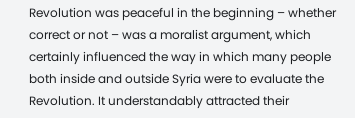Revolution was peaceful in the beginning – whether correct or not – was a moralist argument, which certainly influenced the way in which many people both inside and outside Syria were to evaluate the Revolution. It understandably attracted their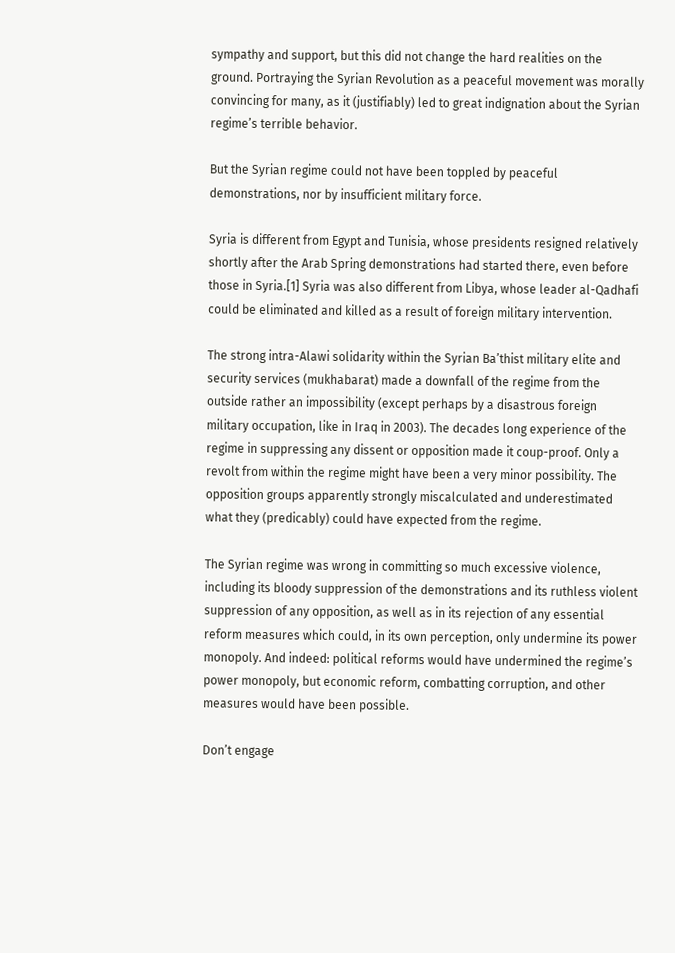sympathy and support, but this did not change the hard realities on the ground. Portraying the Syrian Revolution as a peaceful movement was morally convincing for many, as it (justifiably) led to great indignation about the Syrian regime’s terrible behavior.

But the Syrian regime could not have been toppled by peaceful demonstrations, nor by insufficient military force.

Syria is different from Egypt and Tunisia, whose presidents resigned relatively shortly after the Arab Spring demonstrations had started there, even before those in Syria.[1] Syria was also different from Libya, whose leader al-Qadhafi could be eliminated and killed as a result of foreign military intervention.

The strong intra-Alawi solidarity within the Syrian Ba’thist military elite and security services (mukhabarat) made a downfall of the regime from the outside rather an impossibility (except perhaps by a disastrous foreign military occupation, like in Iraq in 2003). The decades long experience of the regime in suppressing any dissent or opposition made it coup-proof. Only a revolt from within the regime might have been a very minor possibility. The opposition groups apparently strongly miscalculated and underestimated what they (predicably) could have expected from the regime.

The Syrian regime was wrong in committing so much excessive violence, including its bloody suppression of the demonstrations and its ruthless violent suppression of any opposition, as well as in its rejection of any essential reform measures which could, in its own perception, only undermine its power monopoly. And indeed: political reforms would have undermined the regime’s power monopoly, but economic reform, combatting corruption, and other measures would have been possible.

Don’t engage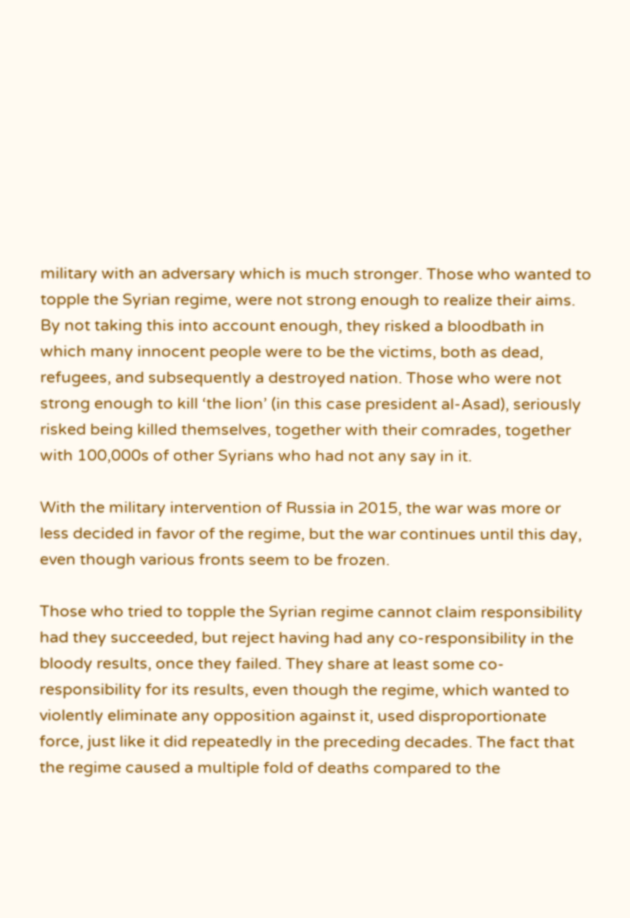military with an adversary which is much stronger. Those who wanted to topple the Syrian regime, were not strong enough to realize their aims. By not taking this into account enough, they risked a bloodbath in which many innocent people were to be the victims, both as dead, refugees, and subsequently a destroyed nation. Those who were not strong enough to kill ‘the lion’ (in this case president al-Asad), seriously risked being killed themselves, together with their comrades, together with 100,000s of other Syrians who had not any say in it.

With the military intervention of Russia in 2015, the war was more or less decided in favor of the regime, but the war continues until this day, even though various fronts seem to be frozen.

Those who tried to topple the Syrian regime cannot claim responsibility had they succeeded, but reject having had any co-responsibility in the bloody results, once they failed. They share at least some co-responsibility for its results, even though the regime, which wanted to violently eliminate any opposition against it, used disproportionate force, just like it did repeatedly in the preceding decades. The fact that the regime caused a multiple fold of deaths compared to the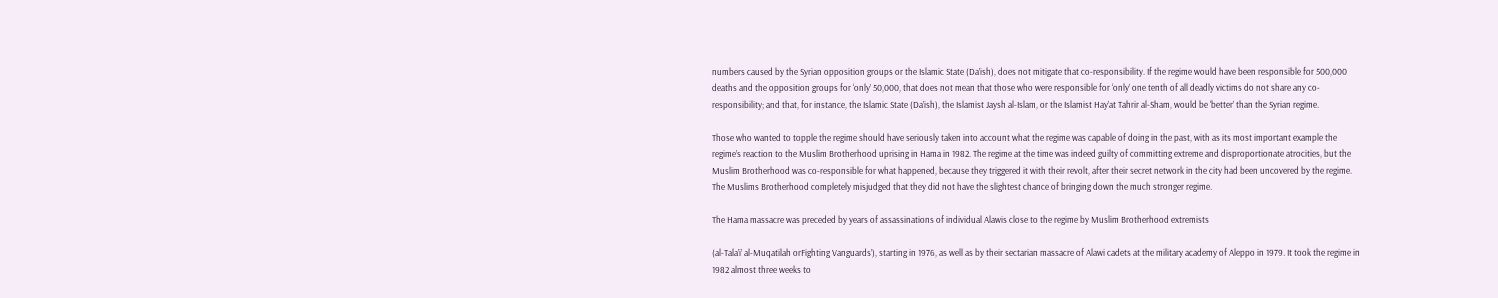numbers caused by the Syrian opposition groups or the Islamic State (Da’ish), does not mitigate that co-responsibility. If the regime would have been responsible for 500,000 deaths and the opposition groups for ‘only’ 50,000, that does not mean that those who were responsible for ‘only’ one tenth of all deadly victims do not share any co-responsibility; and that, for instance, the Islamic State (Da’ish), the Islamist Jaysh al-Islam, or the Islamist Hay’at Tahrir al-Sham, would be ‘better’ than the Syrian regime.

Those who wanted to topple the regime should have seriously taken into account what the regime was capable of doing in the past, with as its most important example the regime’s reaction to the Muslim Brotherhood uprising in Hama in 1982. The regime at the time was indeed guilty of committing extreme and disproportionate atrocities, but the Muslim Brotherhood was co-responsible for what happened, because they triggered it with their revolt, after their secret network in the city had been uncovered by the regime. The Muslims Brotherhood completely misjudged that they did not have the slightest chance of bringing down the much stronger regime.

The Hama massacre was preceded by years of assassinations of individual Alawis close to the regime by Muslim Brotherhood extremists

(al-Tala’i’ al-Muqatilah orFighting Vanguards’), starting in 1976, as well as by their sectarian massacre of Alawi cadets at the military academy of Aleppo in 1979. It took the regime in 1982 almost three weeks to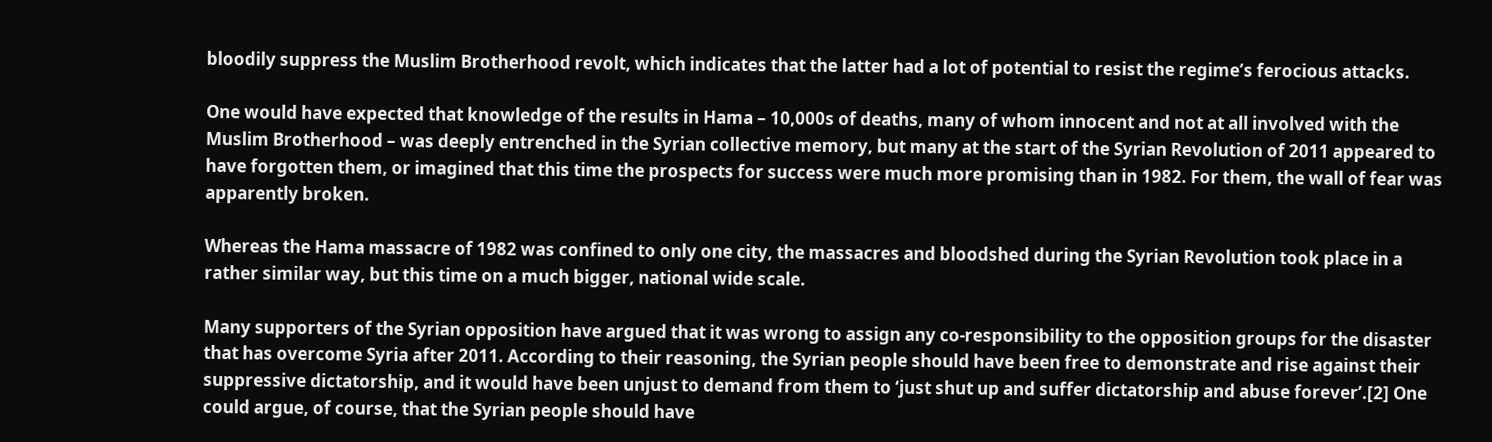bloodily suppress the Muslim Brotherhood revolt, which indicates that the latter had a lot of potential to resist the regime’s ferocious attacks.

One would have expected that knowledge of the results in Hama – 10,000s of deaths, many of whom innocent and not at all involved with the Muslim Brotherhood – was deeply entrenched in the Syrian collective memory, but many at the start of the Syrian Revolution of 2011 appeared to have forgotten them, or imagined that this time the prospects for success were much more promising than in 1982. For them, the wall of fear was apparently broken.

Whereas the Hama massacre of 1982 was confined to only one city, the massacres and bloodshed during the Syrian Revolution took place in a rather similar way, but this time on a much bigger, national wide scale.

Many supporters of the Syrian opposition have argued that it was wrong to assign any co-responsibility to the opposition groups for the disaster that has overcome Syria after 2011. According to their reasoning, the Syrian people should have been free to demonstrate and rise against their suppressive dictatorship, and it would have been unjust to demand from them to ‘just shut up and suffer dictatorship and abuse forever’.[2] One could argue, of course, that the Syrian people should have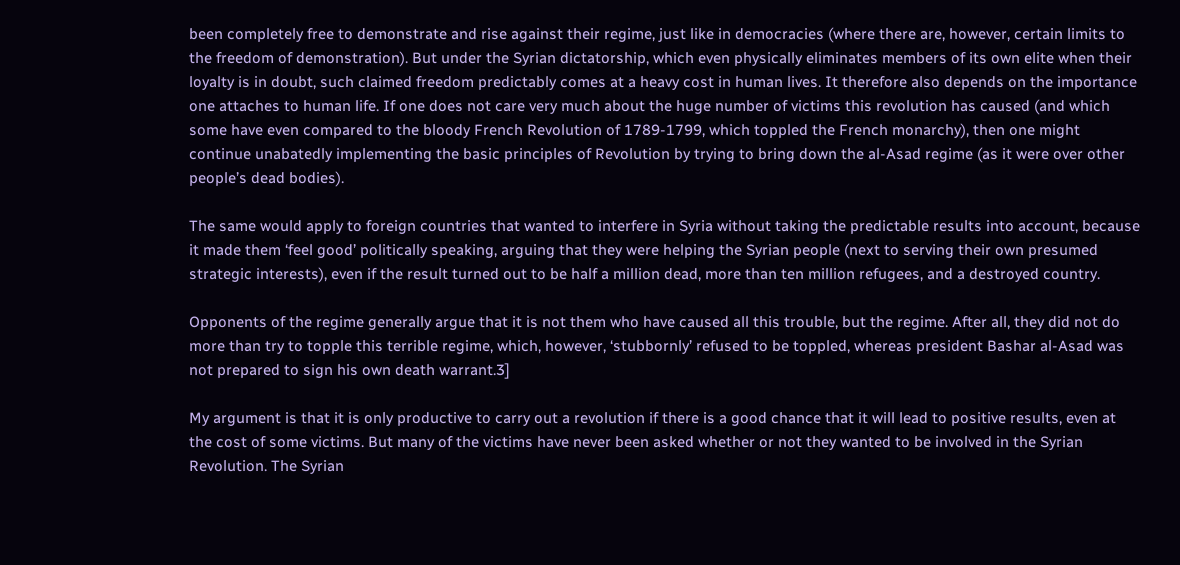been completely free to demonstrate and rise against their regime, just like in democracies (where there are, however, certain limits to the freedom of demonstration). But under the Syrian dictatorship, which even physically eliminates members of its own elite when their loyalty is in doubt, such claimed freedom predictably comes at a heavy cost in human lives. It therefore also depends on the importance one attaches to human life. If one does not care very much about the huge number of victims this revolution has caused (and which some have even compared to the bloody French Revolution of 1789-1799, which toppled the French monarchy), then one might continue unabatedly implementing the basic principles of Revolution by trying to bring down the al-Asad regime (as it were over other people’s dead bodies).

The same would apply to foreign countries that wanted to interfere in Syria without taking the predictable results into account, because it made them ‘feel good’ politically speaking, arguing that they were helping the Syrian people (next to serving their own presumed strategic interests), even if the result turned out to be half a million dead, more than ten million refugees, and a destroyed country.

Opponents of the regime generally argue that it is not them who have caused all this trouble, but the regime. After all, they did not do more than try to topple this terrible regime, which, however, ‘stubbornly’ refused to be toppled, whereas president Bashar al-Asad was not prepared to sign his own death warrant.3]

My argument is that it is only productive to carry out a revolution if there is a good chance that it will lead to positive results, even at the cost of some victims. But many of the victims have never been asked whether or not they wanted to be involved in the Syrian Revolution. The Syrian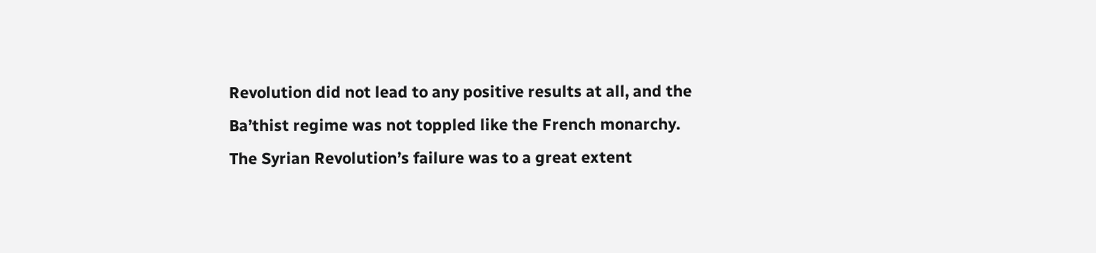Revolution did not lead to any positive results at all, and the Ba’thist regime was not toppled like the French monarchy. The Syrian Revolution’s failure was to a great extent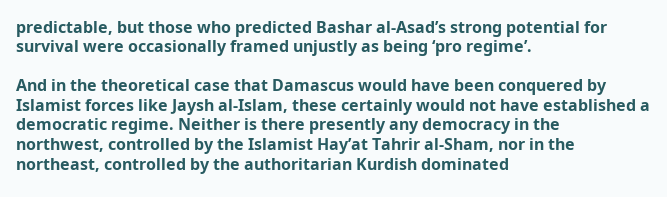predictable, but those who predicted Bashar al-Asad’s strong potential for survival were occasionally framed unjustly as being ‘pro regime’.

And in the theoretical case that Damascus would have been conquered by Islamist forces like Jaysh al-Islam, these certainly would not have established a democratic regime. Neither is there presently any democracy in the northwest, controlled by the Islamist Hay’at Tahrir al-Sham, nor in the northeast, controlled by the authoritarian Kurdish dominated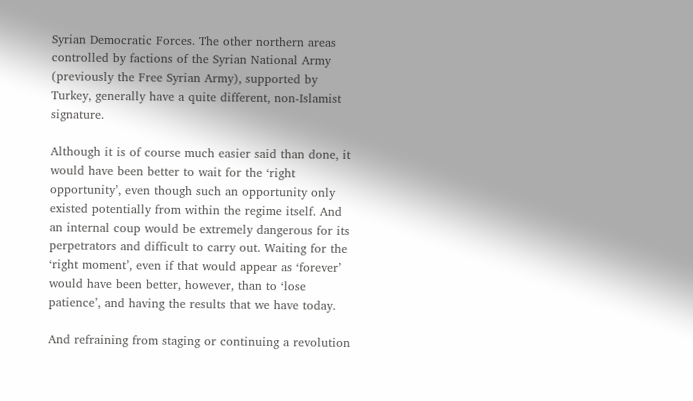Syrian Democratic Forces. The other northern areas controlled by factions of the Syrian National Army (previously the Free Syrian Army), supported by Turkey, generally have a quite different, non-Islamist signature.

Although it is of course much easier said than done, it would have been better to wait for the ‘right opportunity’, even though such an opportunity only existed potentially from within the regime itself. And an internal coup would be extremely dangerous for its perpetrators and difficult to carry out. Waiting for the ‘right moment’, even if that would appear as ‘forever’ would have been better, however, than to ‘lose patience’, and having the results that we have today.

And refraining from staging or continuing a revolution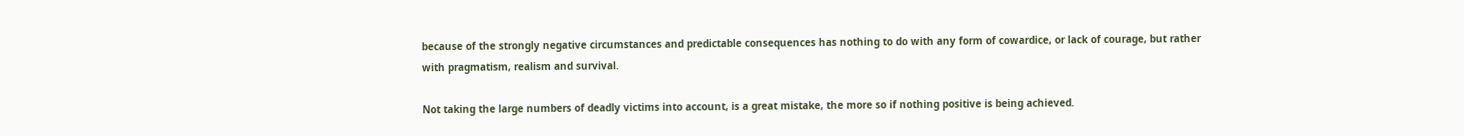because of the strongly negative circumstances and predictable consequences has nothing to do with any form of cowardice, or lack of courage, but rather with pragmatism, realism and survival.

Not taking the large numbers of deadly victims into account, is a great mistake, the more so if nothing positive is being achieved.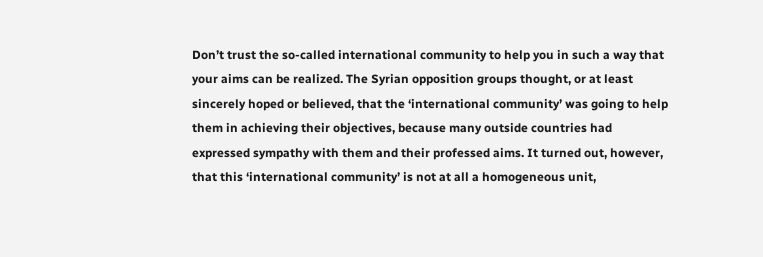Don’t trust the so-called international community to help you in such a way that your aims can be realized. The Syrian opposition groups thought, or at least sincerely hoped or believed, that the ‘international community’ was going to help them in achieving their objectives, because many outside countries had expressed sympathy with them and their professed aims. It turned out, however, that this ‘international community’ is not at all a homogeneous unit,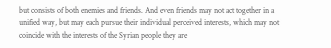but consists of both enemies and friends. And even friends may not act together in a unified way, but may each pursue their individual perceived interests, which may not coincide with the interests of the Syrian people they are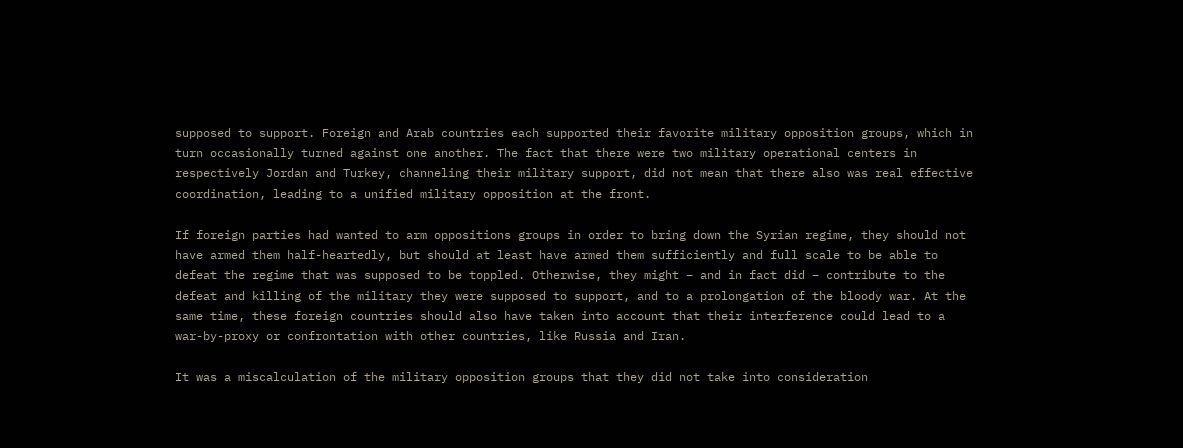supposed to support. Foreign and Arab countries each supported their favorite military opposition groups, which in turn occasionally turned against one another. The fact that there were two military operational centers in respectively Jordan and Turkey, channeling their military support, did not mean that there also was real effective coordination, leading to a unified military opposition at the front.

If foreign parties had wanted to arm oppositions groups in order to bring down the Syrian regime, they should not have armed them half-heartedly, but should at least have armed them sufficiently and full scale to be able to defeat the regime that was supposed to be toppled. Otherwise, they might – and in fact did – contribute to the defeat and killing of the military they were supposed to support, and to a prolongation of the bloody war. At the same time, these foreign countries should also have taken into account that their interference could lead to a war-by-proxy or confrontation with other countries, like Russia and Iran.

It was a miscalculation of the military opposition groups that they did not take into consideration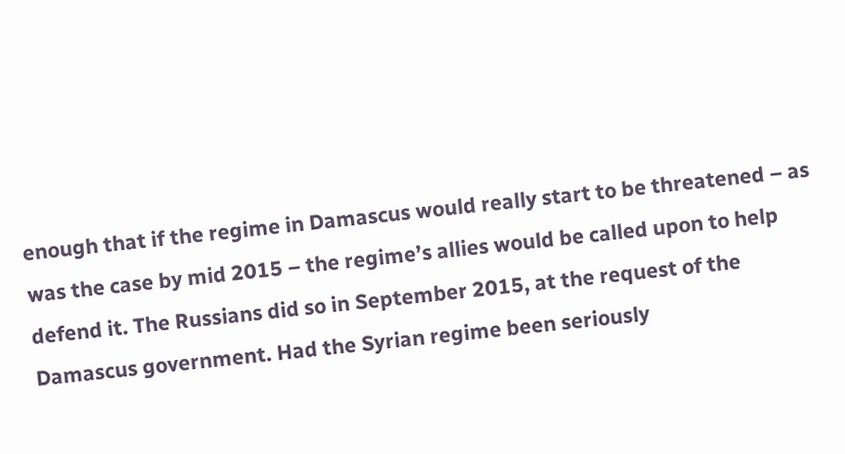enough that if the regime in Damascus would really start to be threatened – as was the case by mid 2015 – the regime’s allies would be called upon to help defend it. The Russians did so in September 2015, at the request of the Damascus government. Had the Syrian regime been seriously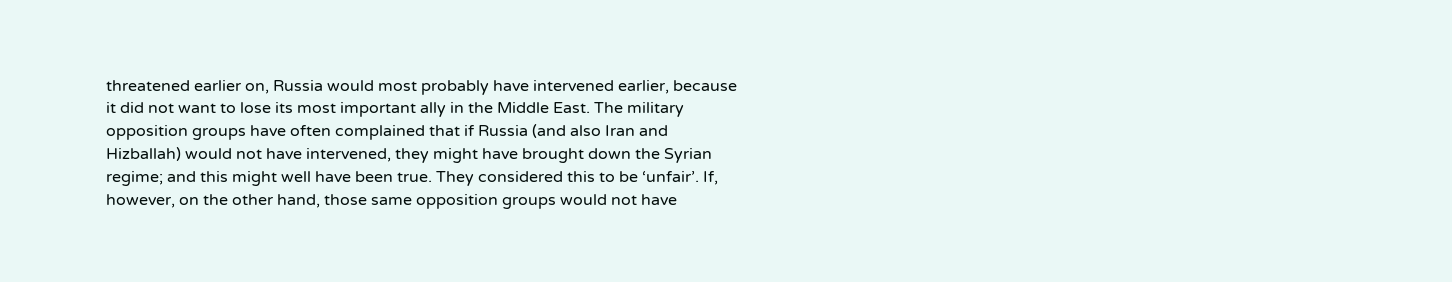threatened earlier on, Russia would most probably have intervened earlier, because it did not want to lose its most important ally in the Middle East. The military opposition groups have often complained that if Russia (and also Iran and Hizballah) would not have intervened, they might have brought down the Syrian regime; and this might well have been true. They considered this to be ‘unfair’. If, however, on the other hand, those same opposition groups would not have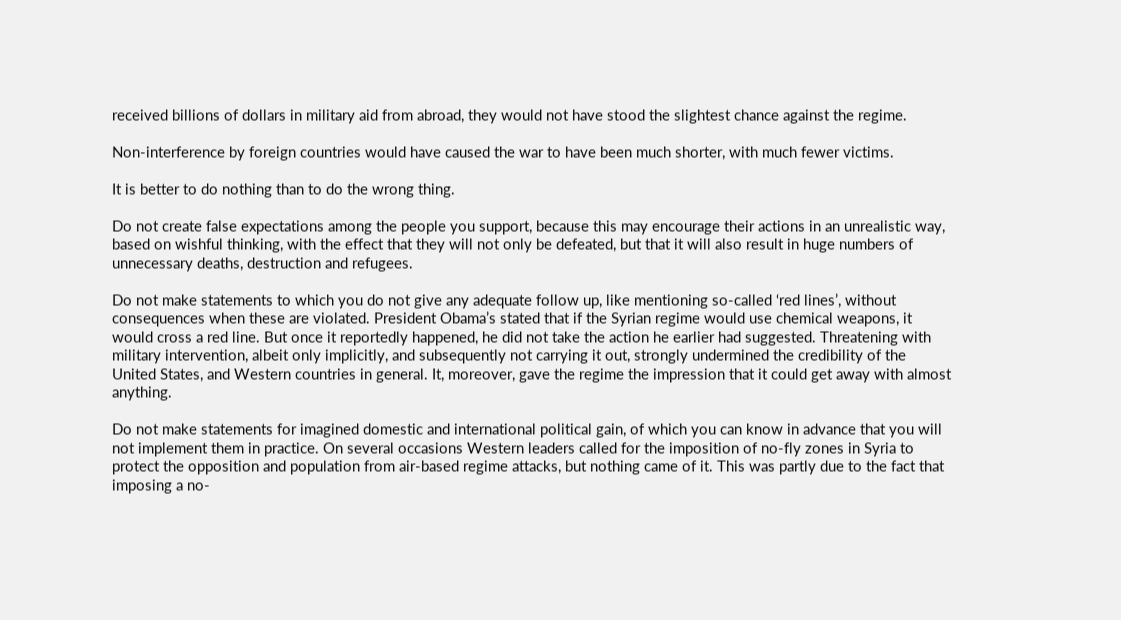received billions of dollars in military aid from abroad, they would not have stood the slightest chance against the regime.

Non-interference by foreign countries would have caused the war to have been much shorter, with much fewer victims.

It is better to do nothing than to do the wrong thing.

Do not create false expectations among the people you support, because this may encourage their actions in an unrealistic way, based on wishful thinking, with the effect that they will not only be defeated, but that it will also result in huge numbers of unnecessary deaths, destruction and refugees.

Do not make statements to which you do not give any adequate follow up, like mentioning so-called ‘red lines’, without consequences when these are violated. President Obama’s stated that if the Syrian regime would use chemical weapons, it would cross a red line. But once it reportedly happened, he did not take the action he earlier had suggested. Threatening with military intervention, albeit only implicitly, and subsequently not carrying it out, strongly undermined the credibility of the United States, and Western countries in general. It, moreover, gave the regime the impression that it could get away with almost anything.

Do not make statements for imagined domestic and international political gain, of which you can know in advance that you will not implement them in practice. On several occasions Western leaders called for the imposition of no-fly zones in Syria to protect the opposition and population from air-based regime attacks, but nothing came of it. This was partly due to the fact that imposing a no-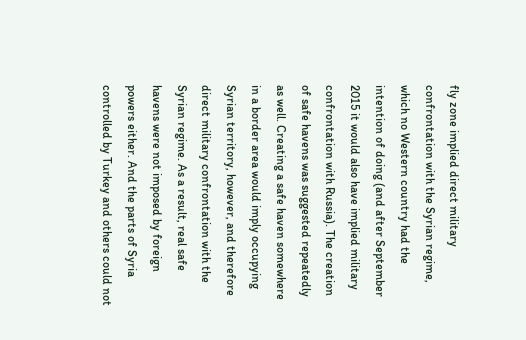fly zone implied direct military confrontation with the Syrian regime, which no Western country had the intention of doing (and after September 2015 it would also have implied military confrontation with Russia). The creation of safe havens was suggested repeatedly as well. Creating a safe haven somewhere in a border area would imply occupying Syrian territory, however, and therefore direct military confrontation with the Syrian regime. As a result, real safe havens were not imposed by foreign powers either. And the parts of Syria controlled by Turkey and others could not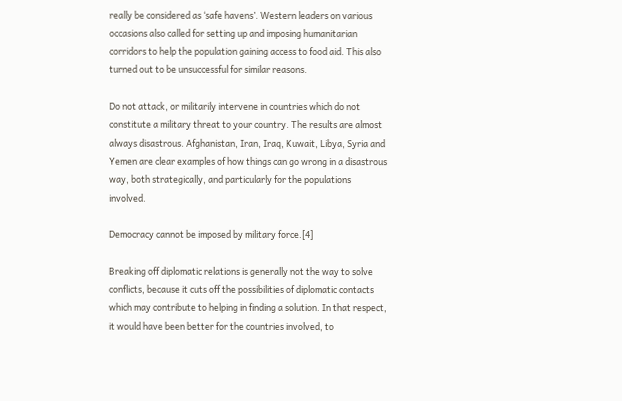really be considered as ‘safe havens’. Western leaders on various occasions also called for setting up and imposing humanitarian corridors to help the population gaining access to food aid. This also turned out to be unsuccessful for similar reasons.

Do not attack, or militarily intervene in countries which do not constitute a military threat to your country. The results are almost always disastrous. Afghanistan, Iran, Iraq, Kuwait, Libya, Syria and Yemen are clear examples of how things can go wrong in a disastrous way, both strategically, and particularly for the populations involved.

Democracy cannot be imposed by military force.[4]

Breaking off diplomatic relations is generally not the way to solve conflicts, because it cuts off the possibilities of diplomatic contacts which may contribute to helping in finding a solution. In that respect, it would have been better for the countries involved, to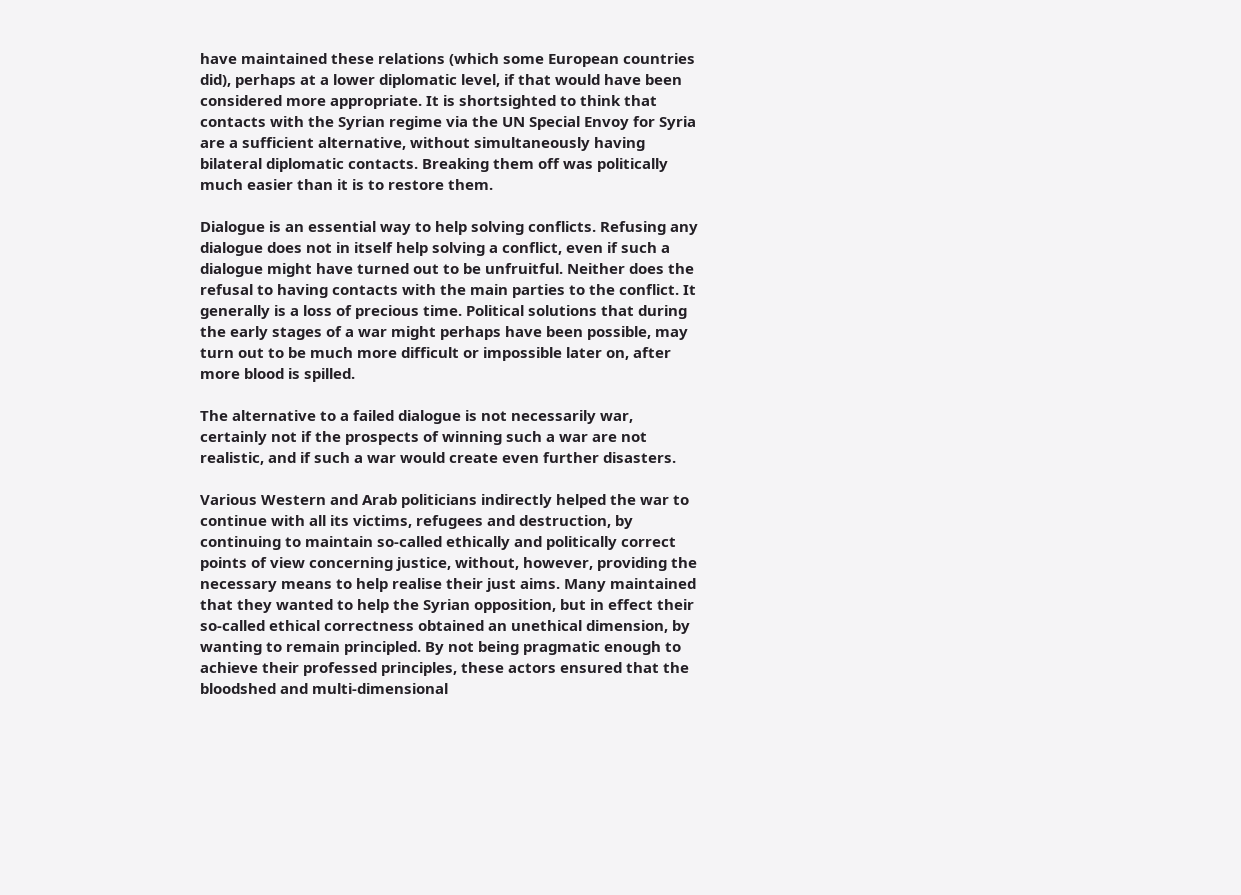have maintained these relations (which some European countries did), perhaps at a lower diplomatic level, if that would have been considered more appropriate. It is shortsighted to think that contacts with the Syrian regime via the UN Special Envoy for Syria are a sufficient alternative, without simultaneously having bilateral diplomatic contacts. Breaking them off was politically much easier than it is to restore them.

Dialogue is an essential way to help solving conflicts. Refusing any dialogue does not in itself help solving a conflict, even if such a dialogue might have turned out to be unfruitful. Neither does the refusal to having contacts with the main parties to the conflict. It generally is a loss of precious time. Political solutions that during the early stages of a war might perhaps have been possible, may turn out to be much more difficult or impossible later on, after more blood is spilled.

The alternative to a failed dialogue is not necessarily war, certainly not if the prospects of winning such a war are not realistic, and if such a war would create even further disasters.

Various Western and Arab politicians indirectly helped the war to continue with all its victims, refugees and destruction, by continuing to maintain so-called ethically and politically correct points of view concerning justice, without, however, providing the necessary means to help realise their just aims. Many maintained that they wanted to help the Syrian opposition, but in effect their so-called ethical correctness obtained an unethical dimension, by wanting to remain principled. By not being pragmatic enough to achieve their professed principles, these actors ensured that the bloodshed and multi-dimensional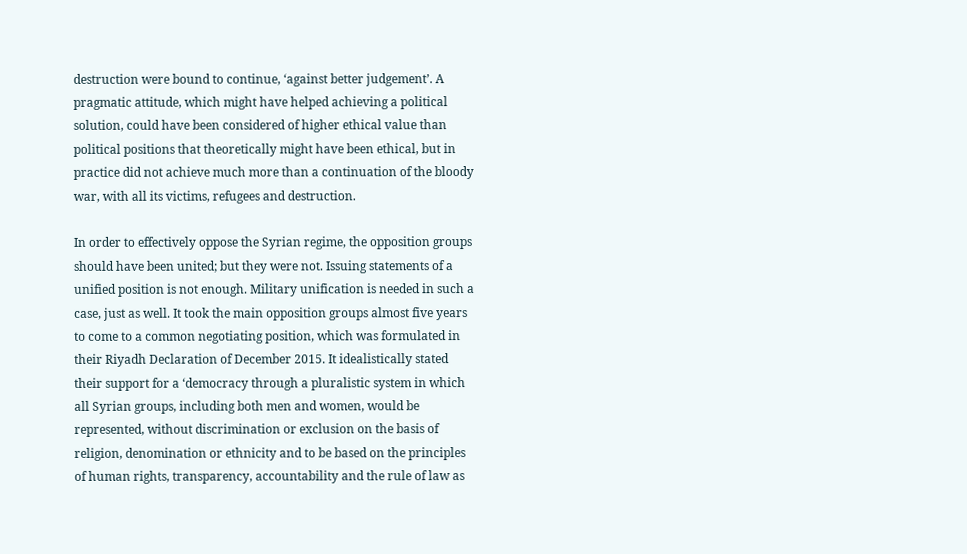destruction were bound to continue, ‘against better judgement’. A pragmatic attitude, which might have helped achieving a political solution, could have been considered of higher ethical value than political positions that theoretically might have been ethical, but in practice did not achieve much more than a continuation of the bloody war, with all its victims, refugees and destruction.

In order to effectively oppose the Syrian regime, the opposition groups should have been united; but they were not. Issuing statements of a unified position is not enough. Military unification is needed in such a case, just as well. It took the main opposition groups almost five years to come to a common negotiating position, which was formulated in their Riyadh Declaration of December 2015. It idealistically stated their support for a ‘democracy through a pluralistic system in which all Syrian groups, including both men and women, would be represented, without discrimination or exclusion on the basis of religion, denomination or ethnicity and to be based on the principles of human rights, transparency, accountability and the rule of law as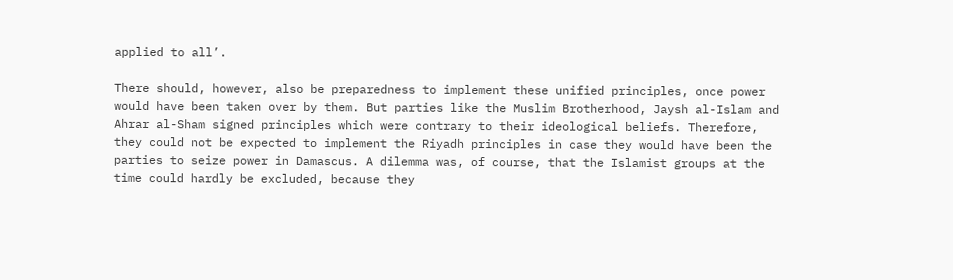applied to all’.

There should, however, also be preparedness to implement these unified principles, once power would have been taken over by them. But parties like the Muslim Brotherhood, Jaysh al-Islam and Ahrar al-Sham signed principles which were contrary to their ideological beliefs. Therefore, they could not be expected to implement the Riyadh principles in case they would have been the parties to seize power in Damascus. A dilemma was, of course, that the Islamist groups at the time could hardly be excluded, because they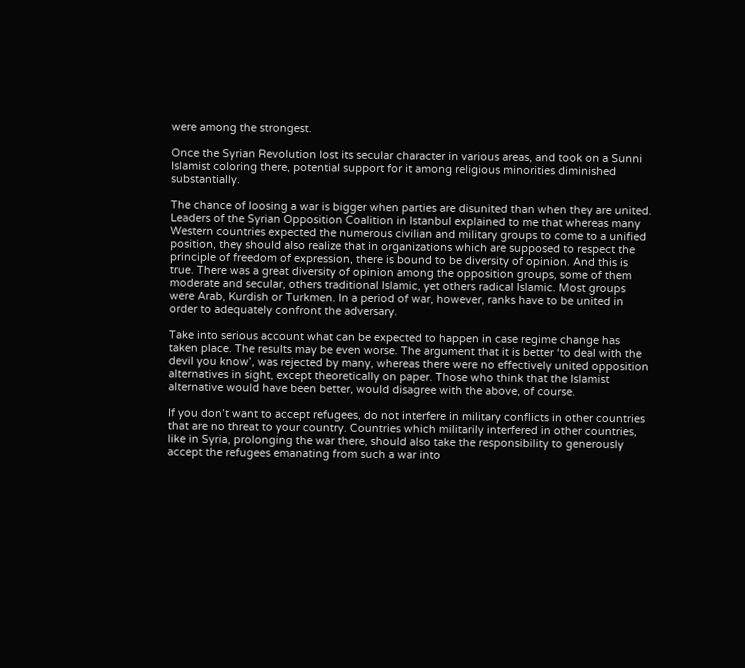were among the strongest.

Once the Syrian Revolution lost its secular character in various areas, and took on a Sunni Islamist coloring there, potential support for it among religious minorities diminished substantially.

The chance of loosing a war is bigger when parties are disunited than when they are united. Leaders of the Syrian Opposition Coalition in Istanbul explained to me that whereas many Western countries expected the numerous civilian and military groups to come to a unified position, they should also realize that in organizations which are supposed to respect the principle of freedom of expression, there is bound to be diversity of opinion. And this is true. There was a great diversity of opinion among the opposition groups, some of them moderate and secular, others traditional Islamic, yet others radical Islamic. Most groups were Arab, Kurdish or Turkmen. In a period of war, however, ranks have to be united in order to adequately confront the adversary.

Take into serious account what can be expected to happen in case regime change has taken place. The results may be even worse. The argument that it is better ‘to deal with the devil you know’, was rejected by many, whereas there were no effectively united opposition alternatives in sight, except theoretically on paper. Those who think that the Islamist alternative would have been better, would disagree with the above, of course.

If you don’t want to accept refugees, do not interfere in military conflicts in other countries that are no threat to your country. Countries which militarily interfered in other countries, like in Syria, prolonging the war there, should also take the responsibility to generously accept the refugees emanating from such a war into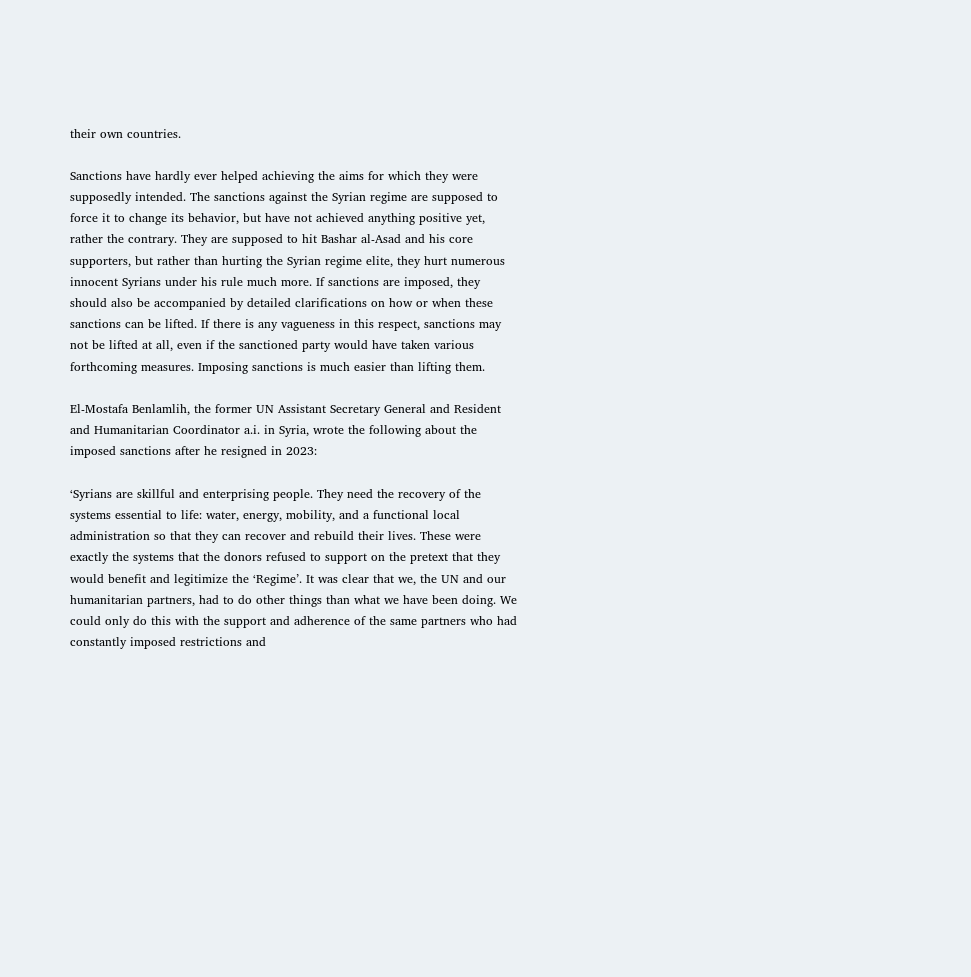their own countries.

Sanctions have hardly ever helped achieving the aims for which they were supposedly intended. The sanctions against the Syrian regime are supposed to force it to change its behavior, but have not achieved anything positive yet, rather the contrary. They are supposed to hit Bashar al-Asad and his core supporters, but rather than hurting the Syrian regime elite, they hurt numerous innocent Syrians under his rule much more. If sanctions are imposed, they should also be accompanied by detailed clarifications on how or when these sanctions can be lifted. If there is any vagueness in this respect, sanctions may not be lifted at all, even if the sanctioned party would have taken various forthcoming measures. Imposing sanctions is much easier than lifting them.

El-Mostafa Benlamlih, the former UN Assistant Secretary General and Resident and Humanitarian Coordinator a.i. in Syria, wrote the following about the imposed sanctions after he resigned in 2023:

‘Syrians are skillful and enterprising people. They need the recovery of the systems essential to life: water, energy, mobility, and a functional local administration so that they can recover and rebuild their lives. These were exactly the systems that the donors refused to support on the pretext that they would benefit and legitimize the ‘Regime’. It was clear that we, the UN and our humanitarian partners, had to do other things than what we have been doing. We could only do this with the support and adherence of the same partners who had constantly imposed restrictions and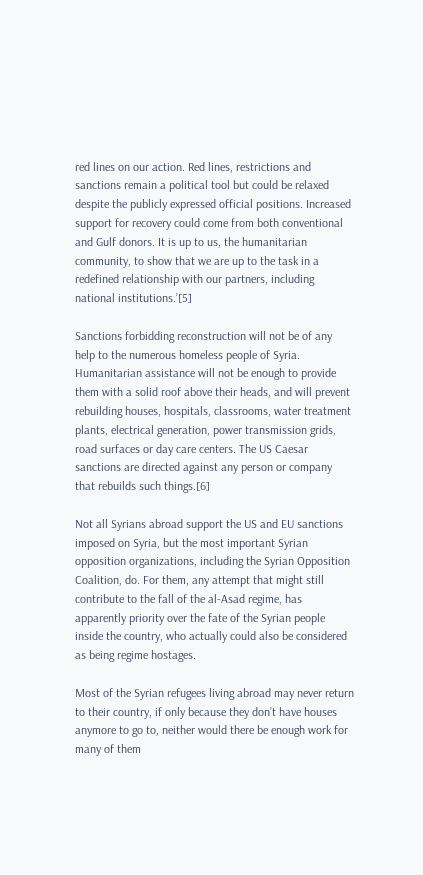red lines on our action. Red lines, restrictions and sanctions remain a political tool but could be relaxed despite the publicly expressed official positions. Increased support for recovery could come from both conventional and Gulf donors. It is up to us, the humanitarian community, to show that we are up to the task in a redefined relationship with our partners, including national institutions.’[5]

Sanctions forbidding reconstruction will not be of any help to the numerous homeless people of Syria. Humanitarian assistance will not be enough to provide them with a solid roof above their heads, and will prevent rebuilding houses, hospitals, classrooms, water treatment plants, electrical generation, power transmission grids, road surfaces or day care centers. The US Caesar sanctions are directed against any person or company that rebuilds such things.[6]

Not all Syrians abroad support the US and EU sanctions imposed on Syria, but the most important Syrian opposition organizations, including the Syrian Opposition Coalition, do. For them, any attempt that might still contribute to the fall of the al-Asad regime, has apparently priority over the fate of the Syrian people inside the country, who actually could also be considered as being regime hostages.

Most of the Syrian refugees living abroad may never return to their country, if only because they don’t have houses anymore to go to, neither would there be enough work for many of them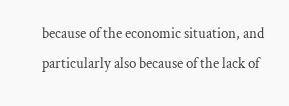because of the economic situation, and particularly also because of the lack of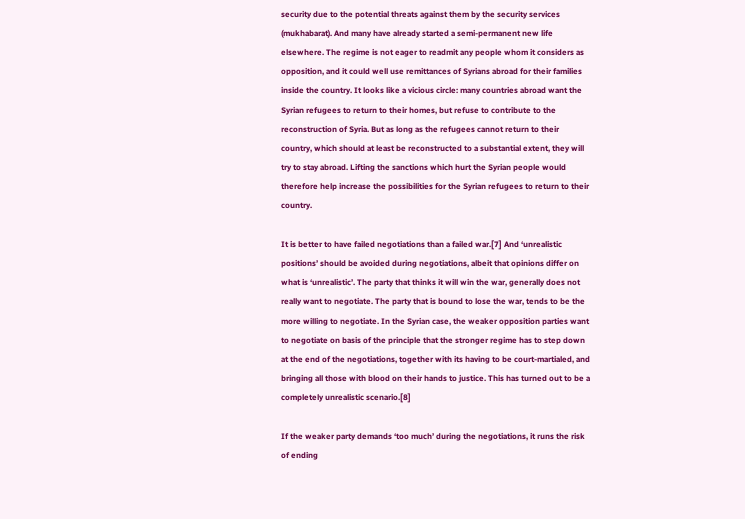security due to the potential threats against them by the security services (mukhabarat). And many have already started a semi-permanent new life elsewhere. The regime is not eager to readmit any people whom it considers as opposition, and it could well use remittances of Syrians abroad for their families inside the country. It looks like a vicious circle: many countries abroad want the Syrian refugees to return to their homes, but refuse to contribute to the reconstruction of Syria. But as long as the refugees cannot return to their country, which should at least be reconstructed to a substantial extent, they will try to stay abroad. Lifting the sanctions which hurt the Syrian people would therefore help increase the possibilities for the Syrian refugees to return to their country.

It is better to have failed negotiations than a failed war.[7] And ‘unrealistic positions’ should be avoided during negotiations, albeit that opinions differ on what is ‘unrealistic’. The party that thinks it will win the war, generally does not really want to negotiate. The party that is bound to lose the war, tends to be the more willing to negotiate. In the Syrian case, the weaker opposition parties want to negotiate on basis of the principle that the stronger regime has to step down at the end of the negotiations, together with its having to be court-martialed, and bringing all those with blood on their hands to justice. This has turned out to be a completely unrealistic scenario.[8]

If the weaker party demands ‘too much’ during the negotiations, it runs the risk of ending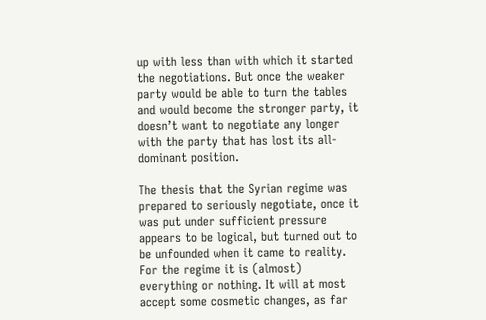up with less than with which it started the negotiations. But once the weaker party would be able to turn the tables and would become the stronger party, it doesn’t want to negotiate any longer with the party that has lost its all-dominant position.

The thesis that the Syrian regime was prepared to seriously negotiate, once it was put under sufficient pressure appears to be logical, but turned out to be unfounded when it came to reality. For the regime it is (almost) everything or nothing. It will at most accept some cosmetic changes, as far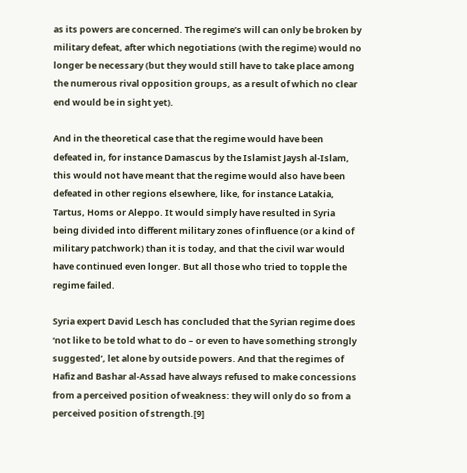as its powers are concerned. The regime’s will can only be broken by military defeat, after which negotiations (with the regime) would no longer be necessary (but they would still have to take place among the numerous rival opposition groups, as a result of which no clear end would be in sight yet).

And in the theoretical case that the regime would have been defeated in, for instance Damascus by the Islamist Jaysh al-Islam, this would not have meant that the regime would also have been defeated in other regions elsewhere, like, for instance Latakia, Tartus, Homs or Aleppo. It would simply have resulted in Syria being divided into different military zones of influence (or a kind of military patchwork) than it is today, and that the civil war would have continued even longer. But all those who tried to topple the regime failed.

Syria expert David Lesch has concluded that the Syrian regime does ‘not like to be told what to do – or even to have something strongly suggested’, let alone by outside powers. And that the regimes of Hafiz and Bashar al-Assad have always refused to make concessions from a perceived position of weakness: they will only do so from a perceived position of strength.[9]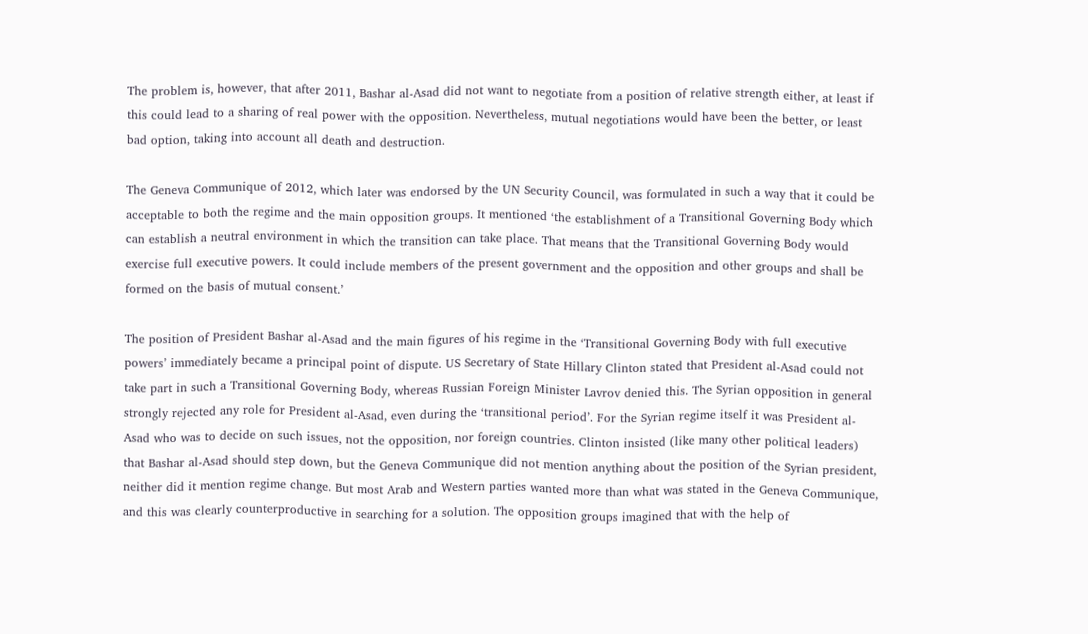The problem is, however, that after 2011, Bashar al-Asad did not want to negotiate from a position of relative strength either, at least if this could lead to a sharing of real power with the opposition. Nevertheless, mutual negotiations would have been the better, or least bad option, taking into account all death and destruction.

The Geneva Communique of 2012, which later was endorsed by the UN Security Council, was formulated in such a way that it could be acceptable to both the regime and the main opposition groups. It mentioned ‘the establishment of a Transitional Governing Body which can establish a neutral environment in which the transition can take place. That means that the Transitional Governing Body would exercise full executive powers. It could include members of the present government and the opposition and other groups and shall be formed on the basis of mutual consent.’

The position of President Bashar al-Asad and the main figures of his regime in the ‘Transitional Governing Body with full executive powers’ immediately became a principal point of dispute. US Secretary of State Hillary Clinton stated that President al-Asad could not take part in such a Transitional Governing Body, whereas Russian Foreign Minister Lavrov denied this. The Syrian opposition in general strongly rejected any role for President al-Asad, even during the ‘transitional period’. For the Syrian regime itself it was President al-Asad who was to decide on such issues, not the opposition, nor foreign countries. Clinton insisted (like many other political leaders) that Bashar al-Asad should step down, but the Geneva Communique did not mention anything about the position of the Syrian president, neither did it mention regime change. But most Arab and Western parties wanted more than what was stated in the Geneva Communique, and this was clearly counterproductive in searching for a solution. The opposition groups imagined that with the help of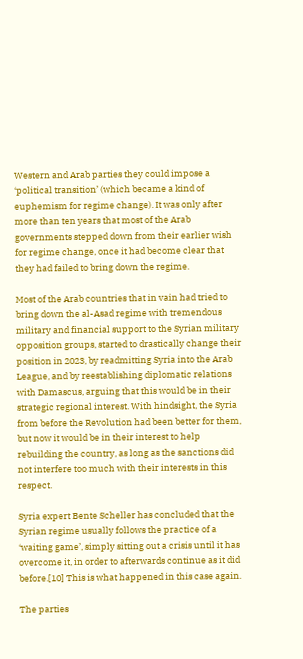Western and Arab parties they could impose a ‘political transition’ (which became a kind of euphemism for regime change). It was only after more than ten years that most of the Arab governments stepped down from their earlier wish for regime change, once it had become clear that they had failed to bring down the regime.

Most of the Arab countries that in vain had tried to bring down the al-Asad regime with tremendous military and financial support to the Syrian military opposition groups, started to drastically change their position in 2023, by readmitting Syria into the Arab League, and by reestablishing diplomatic relations with Damascus, arguing that this would be in their strategic regional interest. With hindsight, the Syria from before the Revolution had been better for them, but now it would be in their interest to help rebuilding the country, as long as the sanctions did not interfere too much with their interests in this respect.

Syria expert Bente Scheller has concluded that the Syrian regime usually follows the practice of a ‘waiting game’, simply sitting out a crisis until it has overcome it, in order to afterwards continue as it did before.[10] This is what happened in this case again.

The parties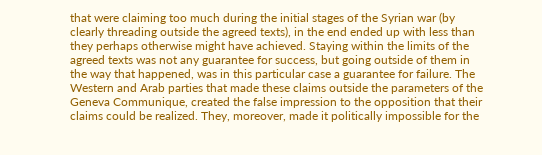that were claiming too much during the initial stages of the Syrian war (by clearly threading outside the agreed texts), in the end ended up with less than they perhaps otherwise might have achieved. Staying within the limits of the agreed texts was not any guarantee for success, but going outside of them in the way that happened, was in this particular case a guarantee for failure. The Western and Arab parties that made these claims outside the parameters of the Geneva Communique, created the false impression to the opposition that their claims could be realized. They, moreover, made it politically impossible for the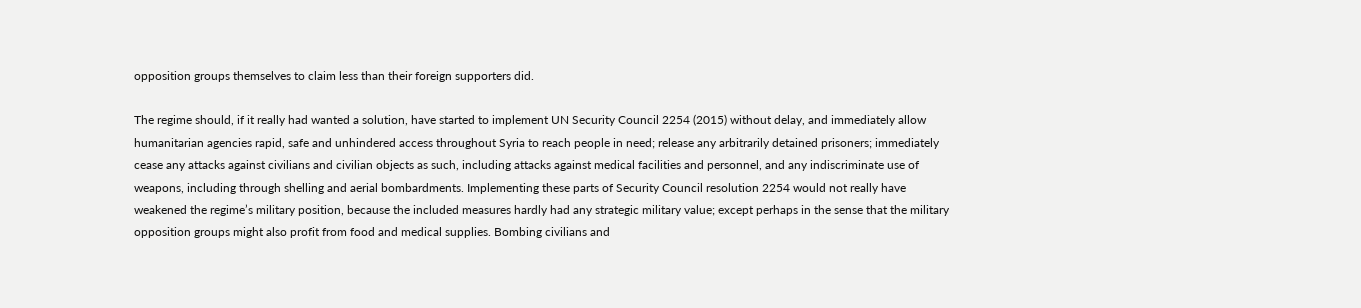opposition groups themselves to claim less than their foreign supporters did.

The regime should, if it really had wanted a solution, have started to implement UN Security Council 2254 (2015) without delay, and immediately allow humanitarian agencies rapid, safe and unhindered access throughout Syria to reach people in need; release any arbitrarily detained prisoners; immediately cease any attacks against civilians and civilian objects as such, including attacks against medical facilities and personnel, and any indiscriminate use of weapons, including through shelling and aerial bombardments. Implementing these parts of Security Council resolution 2254 would not really have weakened the regime’s military position, because the included measures hardly had any strategic military value; except perhaps in the sense that the military opposition groups might also profit from food and medical supplies. Bombing civilians and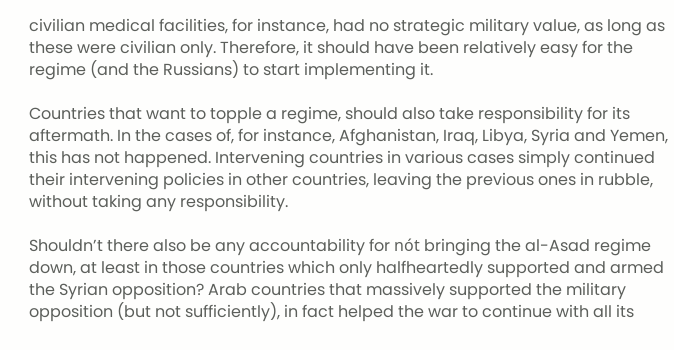civilian medical facilities, for instance, had no strategic military value, as long as these were civilian only. Therefore, it should have been relatively easy for the regime (and the Russians) to start implementing it.

Countries that want to topple a regime, should also take responsibility for its aftermath. In the cases of, for instance, Afghanistan, Iraq, Libya, Syria and Yemen, this has not happened. Intervening countries in various cases simply continued their intervening policies in other countries, leaving the previous ones in rubble, without taking any responsibility.

Shouldn’t there also be any accountability for nót bringing the al-Asad regime down, at least in those countries which only halfheartedly supported and armed the Syrian opposition? Arab countries that massively supported the military opposition (but not sufficiently), in fact helped the war to continue with all its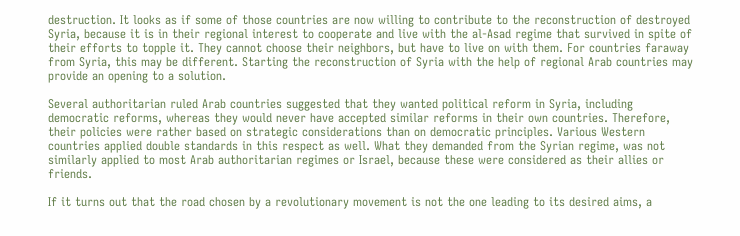destruction. It looks as if some of those countries are now willing to contribute to the reconstruction of destroyed Syria, because it is in their regional interest to cooperate and live with the al-Asad regime that survived in spite of their efforts to topple it. They cannot choose their neighbors, but have to live on with them. For countries faraway from Syria, this may be different. Starting the reconstruction of Syria with the help of regional Arab countries may provide an opening to a solution.

Several authoritarian ruled Arab countries suggested that they wanted political reform in Syria, including democratic reforms, whereas they would never have accepted similar reforms in their own countries. Therefore, their policies were rather based on strategic considerations than on democratic principles. Various Western countries applied double standards in this respect as well. What they demanded from the Syrian regime, was not similarly applied to most Arab authoritarian regimes or Israel, because these were considered as their allies or friends.

If it turns out that the road chosen by a revolutionary movement is not the one leading to its desired aims, a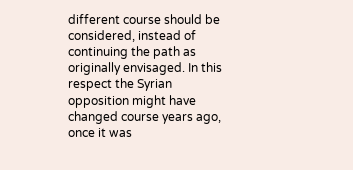different course should be considered, instead of continuing the path as originally envisaged. In this respect the Syrian opposition might have changed course years ago, once it was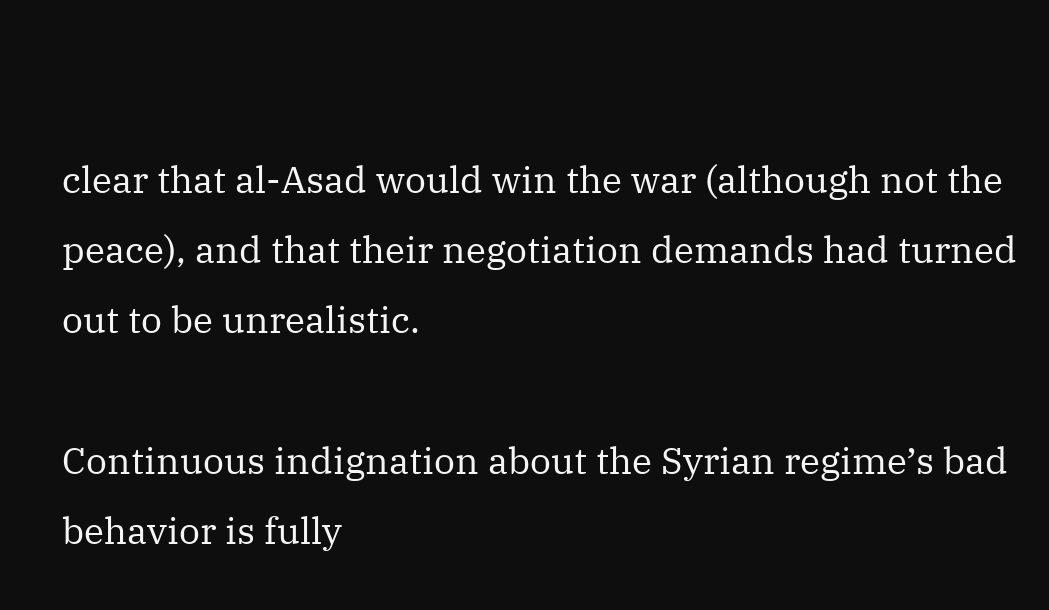clear that al-Asad would win the war (although not the peace), and that their negotiation demands had turned out to be unrealistic.

Continuous indignation about the Syrian regime’s bad behavior is fully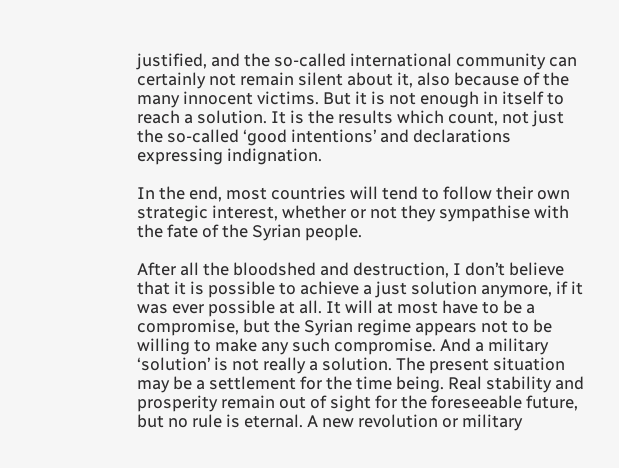justified, and the so-called international community can certainly not remain silent about it, also because of the many innocent victims. But it is not enough in itself to reach a solution. It is the results which count, not just the so-called ‘good intentions’ and declarations expressing indignation.

In the end, most countries will tend to follow their own strategic interest, whether or not they sympathise with the fate of the Syrian people.

After all the bloodshed and destruction, I don’t believe that it is possible to achieve a just solution anymore, if it was ever possible at all. It will at most have to be a compromise, but the Syrian regime appears not to be willing to make any such compromise. And a military ‘solution’ is not really a solution. The present situation may be a settlement for the time being. Real stability and prosperity remain out of sight for the foreseeable future, but no rule is eternal. A new revolution or military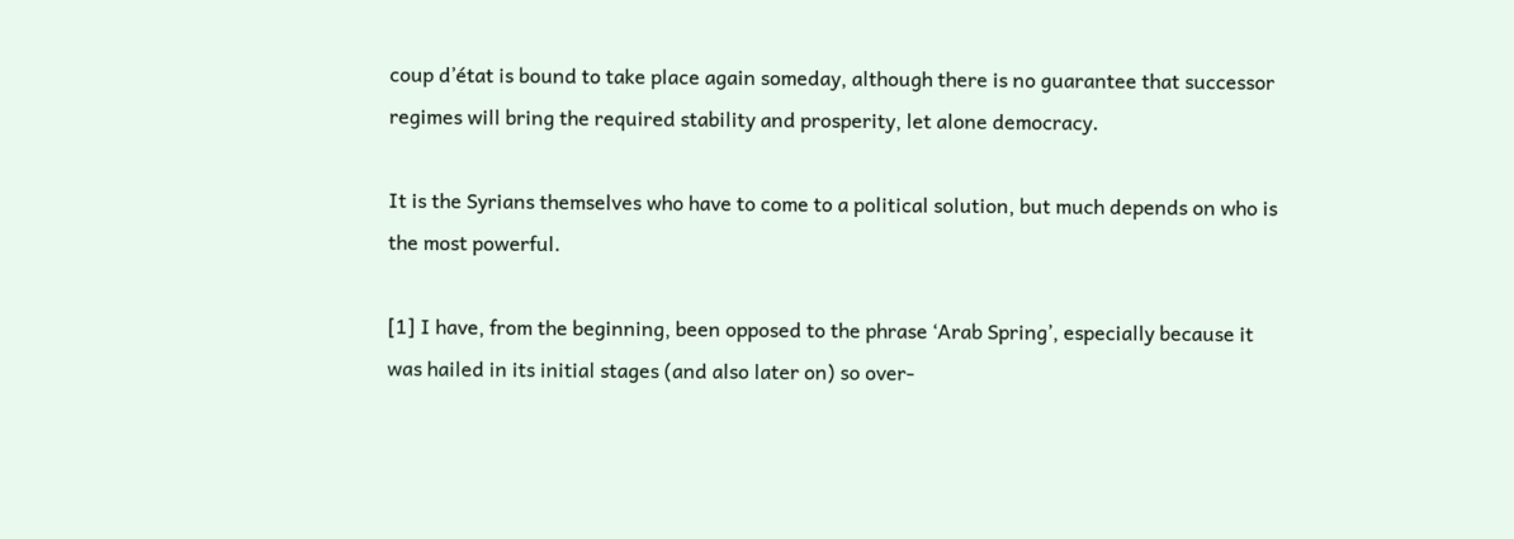coup d’état is bound to take place again someday, although there is no guarantee that successor regimes will bring the required stability and prosperity, let alone democracy.

It is the Syrians themselves who have to come to a political solution, but much depends on who is the most powerful.

[1] I have, from the beginning, been opposed to the phrase ‘Arab Spring’, especially because it was hailed in its initial stages (and also later on) so over-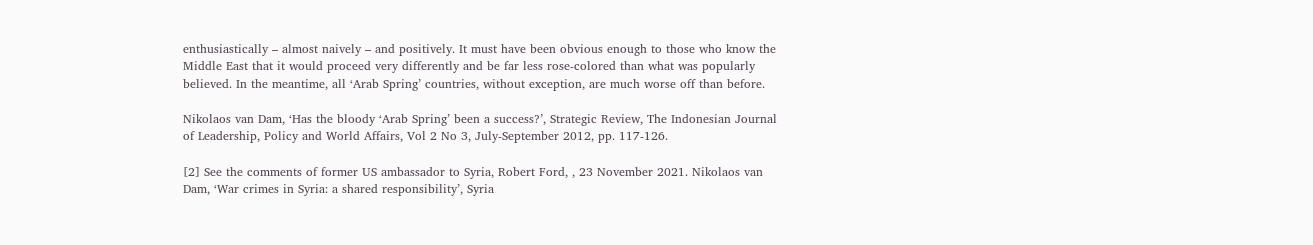enthusiastically – almost naively – and positively. It must have been obvious enough to those who know the Middle East that it would proceed very differently and be far less rose-colored than what was popularly believed. In the meantime, all ‘Arab Spring’ countries, without exception, are much worse off than before.

Nikolaos van Dam, ‘Has the bloody ‘Arab Spring’ been a success?’, Strategic Review, The Indonesian Journal of Leadership, Policy and World Affairs, Vol 2 No 3, July-September 2012, pp. 117-126.

[2] See the comments of former US ambassador to Syria, Robert Ford, , 23 November 2021. Nikolaos van Dam, ‘War crimes in Syria: a shared responsibility’, Syria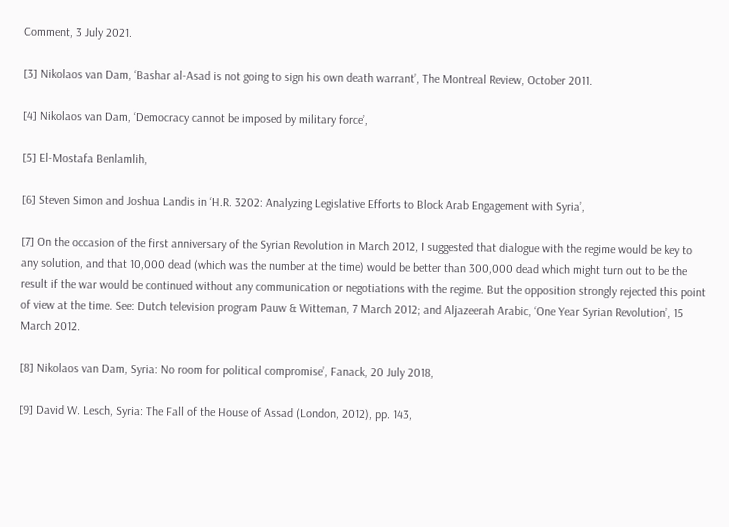Comment, 3 July 2021.

[3] Nikolaos van Dam, ‘Bashar al-Asad is not going to sign his own death warrant’, The Montreal Review, October 2011.

[4] Nikolaos van Dam, ‘Democracy cannot be imposed by military force’,

[5] El-Mostafa Benlamlih,

[6] Steven Simon and Joshua Landis in ‘H.R. 3202: Analyzing Legislative Efforts to Block Arab Engagement with Syria’,

[7] On the occasion of the first anniversary of the Syrian Revolution in March 2012, I suggested that dialogue with the regime would be key to any solution, and that 10,000 dead (which was the number at the time) would be better than 300,000 dead which might turn out to be the result if the war would be continued without any communication or negotiations with the regime. But the opposition strongly rejected this point of view at the time. See: Dutch television program Pauw & Witteman, 7 March 2012; and Aljazeerah Arabic, ‘One Year Syrian Revolution’, 15 March 2012.

[8] Nikolaos van Dam, Syria: No room for political compromise’, Fanack, 20 July 2018,

[9] David W. Lesch, Syria: The Fall of the House of Assad (London, 2012), pp. 143,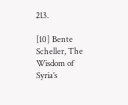213.

[10] Bente Scheller, The Wisdom of Syria’s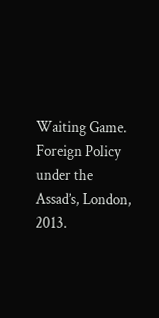Waiting Game. Foreign Policy under the Assad’s, London, 2013.